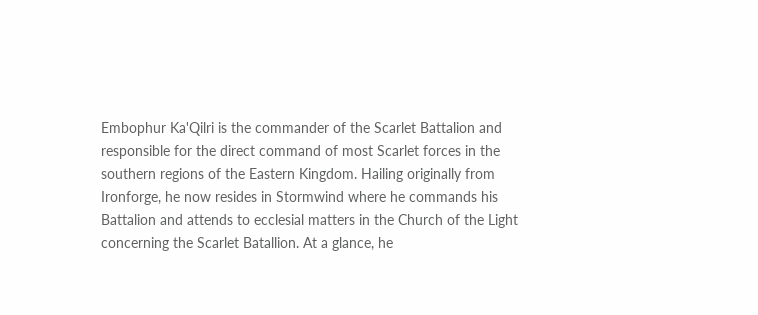Embophur Ka'Qilri is the commander of the Scarlet Battalion and responsible for the direct command of most Scarlet forces in the southern regions of the Eastern Kingdom. Hailing originally from Ironforge, he now resides in Stormwind where he commands his Battalion and attends to ecclesial matters in the Church of the Light concerning the Scarlet Batallion. At a glance, he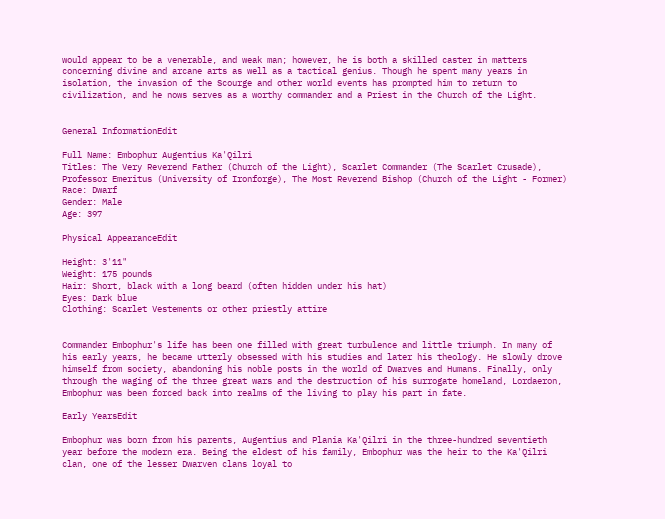would appear to be a venerable, and weak man; however, he is both a skilled caster in matters concerning divine and arcane arts as well as a tactical genius. Though he spent many years in isolation, the invasion of the Scourge and other world events has prompted him to return to civilization, and he nows serves as a worthy commander and a Priest in the Church of the Light.


General InformationEdit

Full Name: Embophur Augentius Ka'Qilri
Titles: The Very Reverend Father (Church of the Light), Scarlet Commander (The Scarlet Crusade), Professor Emeritus (University of Ironforge), The Most Reverend Bishop (Church of the Light - Former)
Race: Dwarf
Gender: Male
Age: 397

Physical AppearanceEdit

Height: 3'11"
Weight: 175 pounds
Hair: Short, black with a long beard (often hidden under his hat)
Eyes: Dark blue
Clothing: Scarlet Vestements or other priestly attire


Commander Embophur's life has been one filled with great turbulence and little triumph. In many of his early years, he became utterly obsessed with his studies and later his theology. He slowly drove himself from society, abandoning his noble posts in the world of Dwarves and Humans. Finally, only through the waging of the three great wars and the destruction of his surrogate homeland, Lordaeron, Embophur was been forced back into realms of the living to play his part in fate.

Early YearsEdit

Embophur was born from his parents, Augentius and Plania Ka'Qilri in the three-hundred seventieth year before the modern era. Being the eldest of his family, Embophur was the heir to the Ka'Qilri clan, one of the lesser Dwarven clans loyal to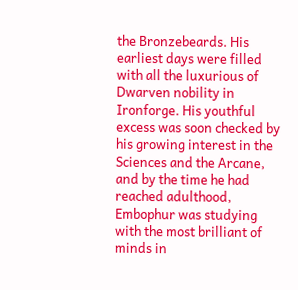the Bronzebeards. His earliest days were filled with all the luxurious of Dwarven nobility in Ironforge. His youthful excess was soon checked by his growing interest in the Sciences and the Arcane, and by the time he had reached adulthood, Embophur was studying with the most brilliant of minds in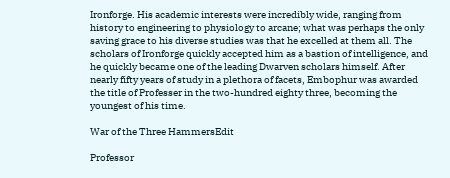Ironforge. His academic interests were incredibly wide, ranging from history to engineering to physiology to arcane; what was perhaps the only saving grace to his diverse studies was that he excelled at them all. The scholars of Ironforge quickly accepted him as a bastion of intelligence, and he quickly became one of the leading Dwarven scholars himself. After nearly fifty years of study in a plethora of facets, Embophur was awarded the title of Professer in the two-hundred eighty three, becoming the youngest of his time.

War of the Three HammersEdit

Professor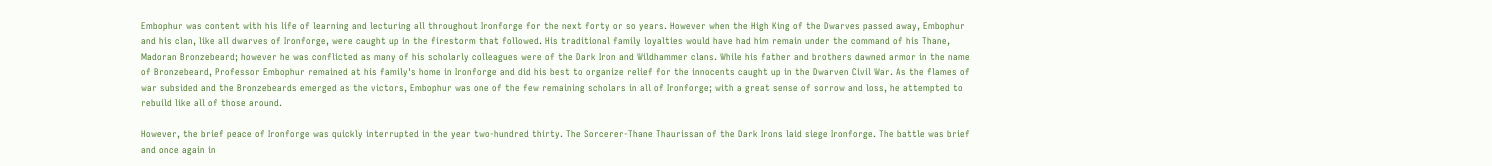Embophur was content with his life of learning and lecturing all throughout Ironforge for the next forty or so years. However when the High King of the Dwarves passed away, Embophur and his clan, like all dwarves of Ironforge, were caught up in the firestorm that followed. His traditional family loyalties would have had him remain under the command of his Thane, Madoran Bronzebeard; however he was conflicted as many of his scholarly colleagues were of the Dark Iron and Wildhammer clans. While his father and brothers dawned armor in the name of Bronzebeard, Professor Embophur remained at his family's home in Ironforge and did his best to organize relief for the innocents caught up in the Dwarven Civil War. As the flames of war subsided and the Bronzebeards emerged as the victors, Embophur was one of the few remaining scholars in all of Ironforge; with a great sense of sorrow and loss, he attempted to rebuild like all of those around.

However, the brief peace of Ironforge was quickly interrupted in the year two-hundred thirty. The Sorcerer-Thane Thaurissan of the Dark Irons laid siege Ironforge. The battle was brief and once again in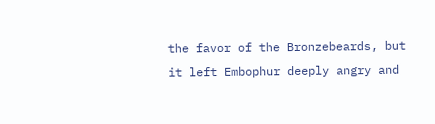the favor of the Bronzebeards, but it left Embophur deeply angry and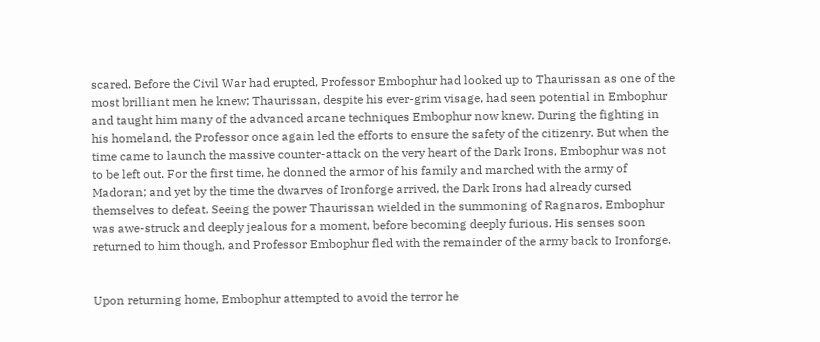scared. Before the Civil War had erupted, Professor Embophur had looked up to Thaurissan as one of the most brilliant men he knew; Thaurissan, despite his ever-grim visage, had seen potential in Embophur and taught him many of the advanced arcane techniques Embophur now knew. During the fighting in his homeland, the Professor once again led the efforts to ensure the safety of the citizenry. But when the time came to launch the massive counter-attack on the very heart of the Dark Irons, Embophur was not to be left out. For the first time, he donned the armor of his family and marched with the army of Madoran; and yet by the time the dwarves of Ironforge arrived, the Dark Irons had already cursed themselves to defeat. Seeing the power Thaurissan wielded in the summoning of Ragnaros, Embophur was awe-struck and deeply jealous for a moment, before becoming deeply furious. His senses soon returned to him though, and Professor Embophur fled with the remainder of the army back to Ironforge.


Upon returning home, Embophur attempted to avoid the terror he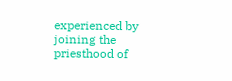experienced by joining the priesthood of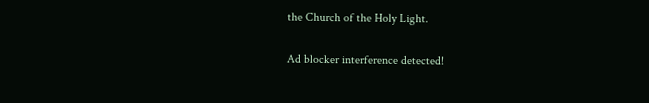the Church of the Holy Light.

Ad blocker interference detected!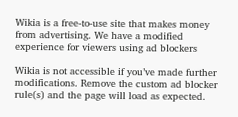Wikia is a free-to-use site that makes money from advertising. We have a modified experience for viewers using ad blockers

Wikia is not accessible if you’ve made further modifications. Remove the custom ad blocker rule(s) and the page will load as expected.